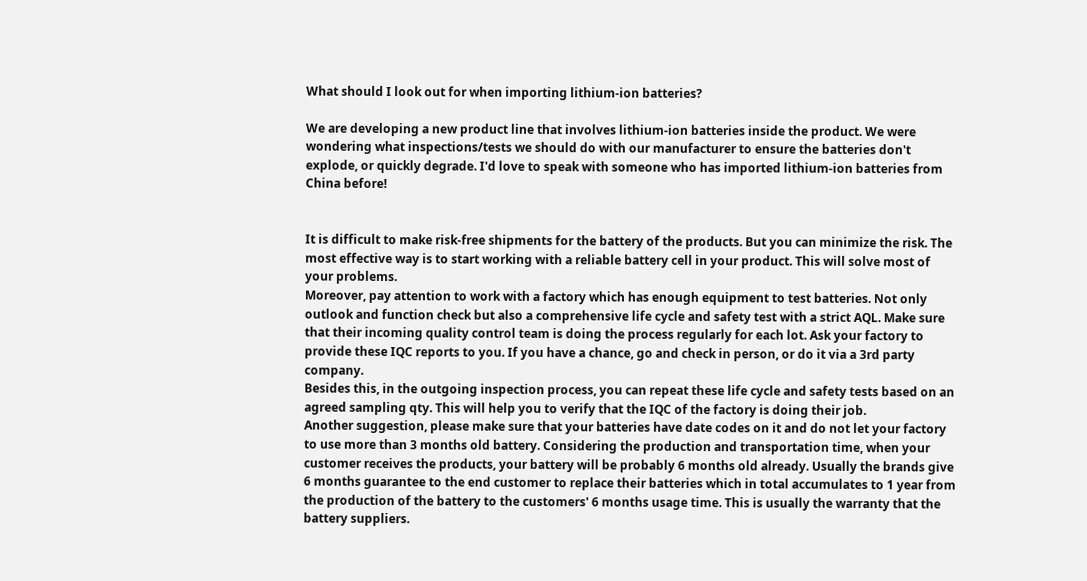What should I look out for when importing lithium-ion batteries?

We are developing a new product line that involves lithium-ion batteries inside the product. We were wondering what inspections/tests we should do with our manufacturer to ensure the batteries don't explode, or quickly degrade. I'd love to speak with someone who has imported lithium-ion batteries from China before!


It is difficult to make risk-free shipments for the battery of the products. But you can minimize the risk. The most effective way is to start working with a reliable battery cell in your product. This will solve most of your problems.
Moreover, pay attention to work with a factory which has enough equipment to test batteries. Not only outlook and function check but also a comprehensive life cycle and safety test with a strict AQL. Make sure that their incoming quality control team is doing the process regularly for each lot. Ask your factory to provide these IQC reports to you. If you have a chance, go and check in person, or do it via a 3rd party company.
Besides this, in the outgoing inspection process, you can repeat these life cycle and safety tests based on an agreed sampling qty. This will help you to verify that the IQC of the factory is doing their job.
Another suggestion, please make sure that your batteries have date codes on it and do not let your factory to use more than 3 months old battery. Considering the production and transportation time, when your customer receives the products, your battery will be probably 6 months old already. Usually the brands give 6 months guarantee to the end customer to replace their batteries which in total accumulates to 1 year from the production of the battery to the customers' 6 months usage time. This is usually the warranty that the battery suppliers.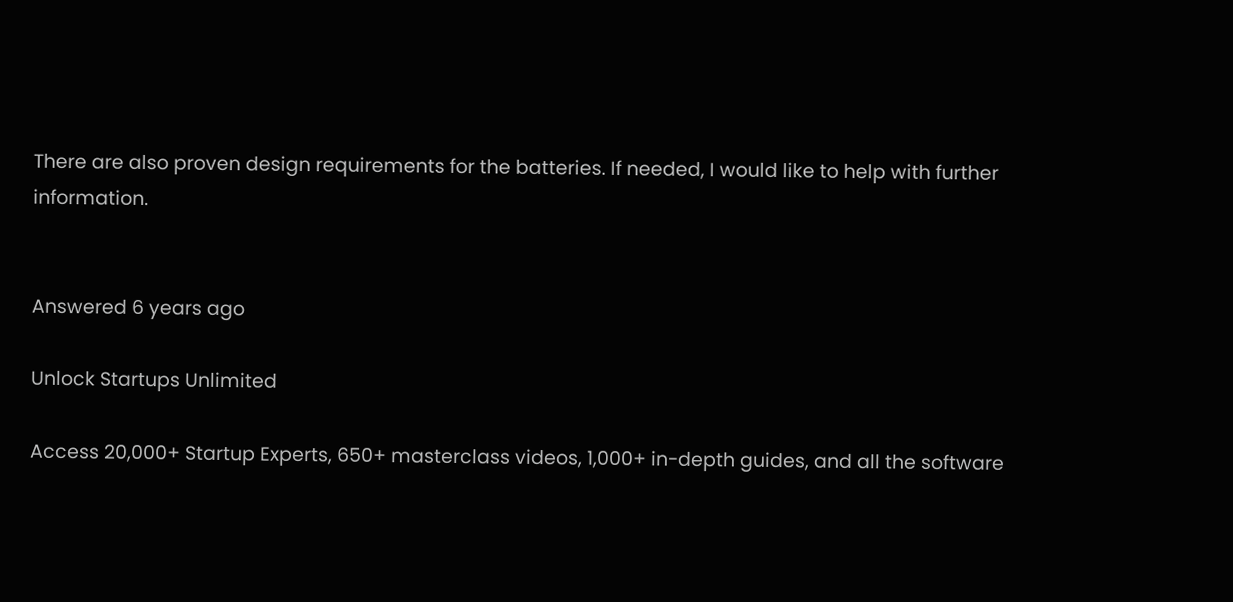There are also proven design requirements for the batteries. If needed, I would like to help with further information.


Answered 6 years ago

Unlock Startups Unlimited

Access 20,000+ Startup Experts, 650+ masterclass videos, 1,000+ in-depth guides, and all the software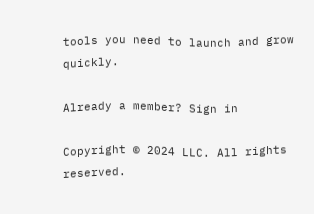tools you need to launch and grow quickly.

Already a member? Sign in

Copyright © 2024 LLC. All rights reserved.